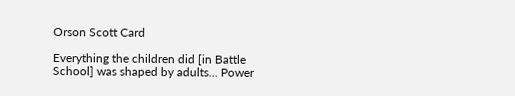Orson Scott Card

Everything the children did [in Battle School] was shaped by adults... Power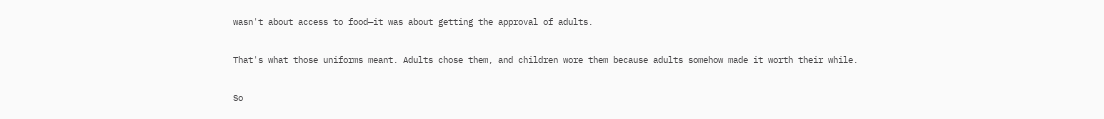wasn't about access to food—it was about getting the approval of adults.

That's what those uniforms meant. Adults chose them, and children wore them because adults somehow made it worth their while.

So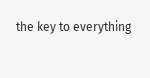the key to everything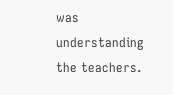was understanding the teachers.